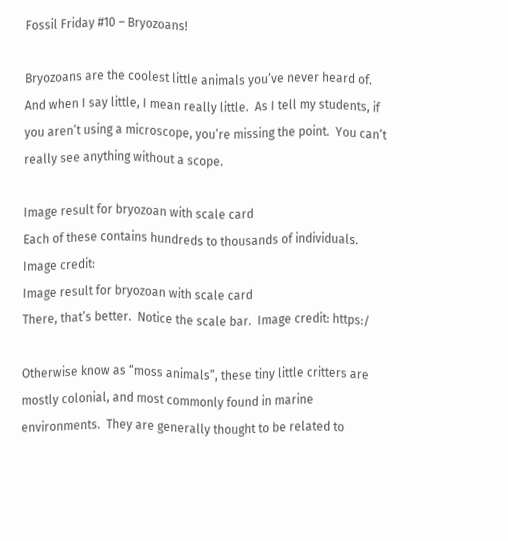Fossil Friday #10 – Bryozoans!

Bryozoans are the coolest little animals you’ve never heard of.  And when I say little, I mean really little.  As I tell my students, if you aren’t using a microscope, you’re missing the point.  You can’t really see anything without a scope.

Image result for bryozoan with scale card
Each of these contains hundreds to thousands of individuals.  Image credit:
Image result for bryozoan with scale card
There, that’s better.  Notice the scale bar.  Image credit: https:/

Otherwise know as “moss animals”, these tiny little critters are mostly colonial, and most commonly found in marine environments.  They are generally thought to be related to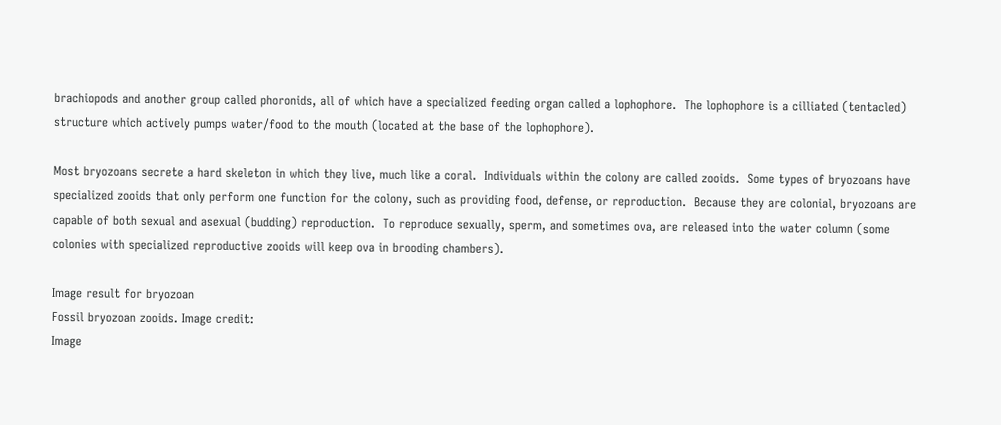brachiopods and another group called phoronids, all of which have a specialized feeding organ called a lophophore.  The lophophore is a cilliated (tentacled) structure which actively pumps water/food to the mouth (located at the base of the lophophore).

Most bryozoans secrete a hard skeleton in which they live, much like a coral.  Individuals within the colony are called zooids.  Some types of bryozoans have specialized zooids that only perform one function for the colony, such as providing food, defense, or reproduction.  Because they are colonial, bryozoans are capable of both sexual and asexual (budding) reproduction.  To reproduce sexually, sperm, and sometimes ova, are released into the water column (some colonies with specialized reproductive zooids will keep ova in brooding chambers).

Image result for bryozoan
Fossil bryozoan zooids. Image credit:
Image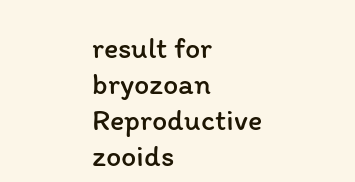result for bryozoan
Reproductive zooids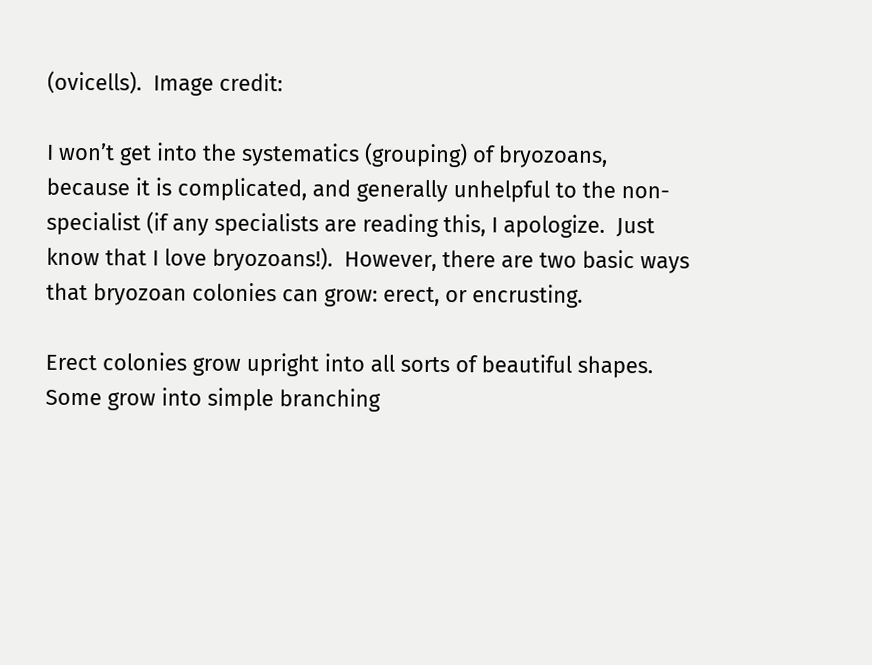(ovicells).  Image credit:

I won’t get into the systematics (grouping) of bryozoans, because it is complicated, and generally unhelpful to the non-specialist (if any specialists are reading this, I apologize.  Just know that I love bryozoans!).  However, there are two basic ways that bryozoan colonies can grow: erect, or encrusting.

Erect colonies grow upright into all sorts of beautiful shapes.  Some grow into simple branching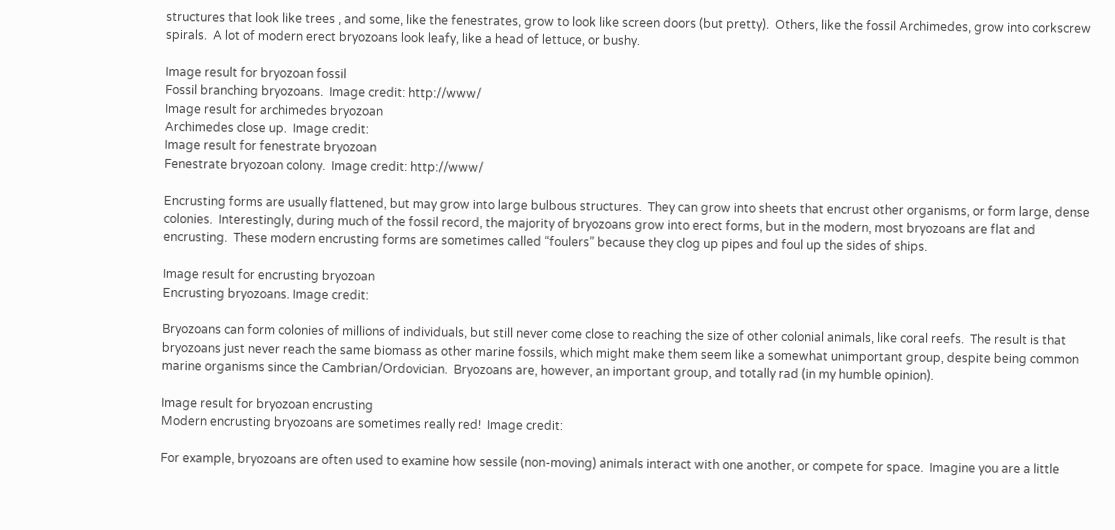structures that look like trees , and some, like the fenestrates, grow to look like screen doors (but pretty).  Others, like the fossil Archimedes, grow into corkscrew spirals.  A lot of modern erect bryozoans look leafy, like a head of lettuce, or bushy.

Image result for bryozoan fossil
Fossil branching bryozoans.  Image credit: http://www/
Image result for archimedes bryozoan
Archimedes close up.  Image credit:
Image result for fenestrate bryozoan
Fenestrate bryozoan colony.  Image credit: http://www/

Encrusting forms are usually flattened, but may grow into large bulbous structures.  They can grow into sheets that encrust other organisms, or form large, dense colonies.  Interestingly, during much of the fossil record, the majority of bryozoans grow into erect forms, but in the modern, most bryozoans are flat and encrusting.  These modern encrusting forms are sometimes called “foulers” because they clog up pipes and foul up the sides of ships.

Image result for encrusting bryozoan
Encrusting bryozoans. Image credit:

Bryozoans can form colonies of millions of individuals, but still never come close to reaching the size of other colonial animals, like coral reefs.  The result is that bryozoans just never reach the same biomass as other marine fossils, which might make them seem like a somewhat unimportant group, despite being common marine organisms since the Cambrian/Ordovician.  Bryozoans are, however, an important group, and totally rad (in my humble opinion).

Image result for bryozoan encrusting
Modern encrusting bryozoans are sometimes really red!  Image credit:

For example, bryozoans are often used to examine how sessile (non-moving) animals interact with one another, or compete for space.  Imagine you are a little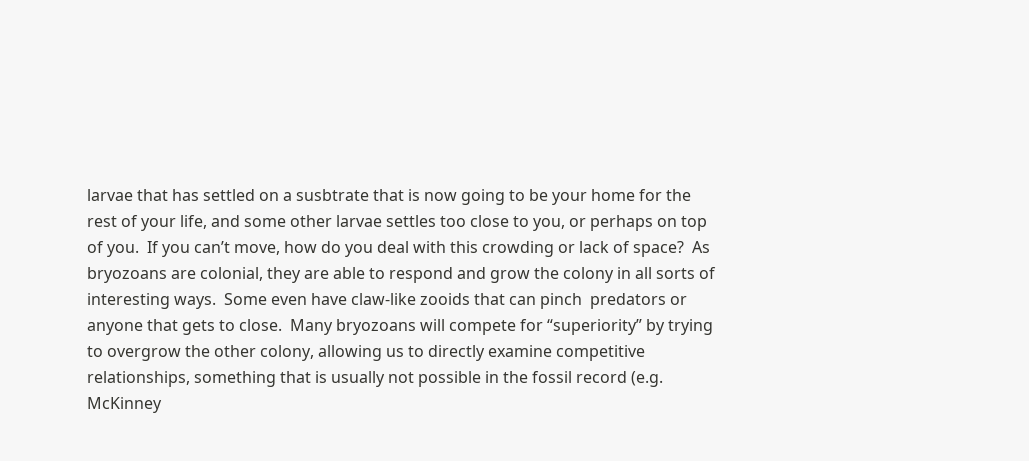larvae that has settled on a susbtrate that is now going to be your home for the rest of your life, and some other larvae settles too close to you, or perhaps on top of you.  If you can’t move, how do you deal with this crowding or lack of space?  As bryozoans are colonial, they are able to respond and grow the colony in all sorts of interesting ways.  Some even have claw-like zooids that can pinch  predators or anyone that gets to close.  Many bryozoans will compete for “superiority” by trying to overgrow the other colony, allowing us to directly examine competitive relationships, something that is usually not possible in the fossil record (e.g. McKinney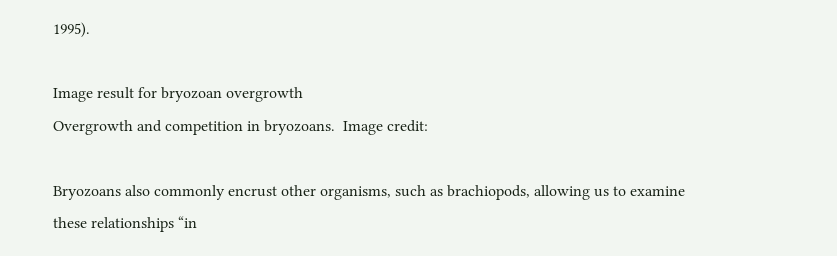1995).

Image result for bryozoan overgrowth
Overgrowth and competition in bryozoans.  Image credit:

Bryozoans also commonly encrust other organisms, such as brachiopods, allowing us to examine these relationships “in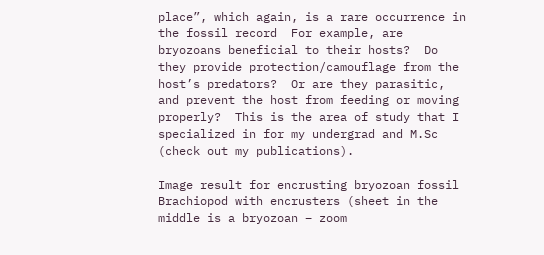place”, which again, is a rare occurrence in the fossil record  For example, are bryozoans beneficial to their hosts?  Do they provide protection/camouflage from the host’s predators?  Or are they parasitic, and prevent the host from feeding or moving properly?  This is the area of study that I specialized in for my undergrad and M.Sc (check out my publications).

Image result for encrusting bryozoan fossil
Brachiopod with encrusters (sheet in the middle is a bryozoan – zoom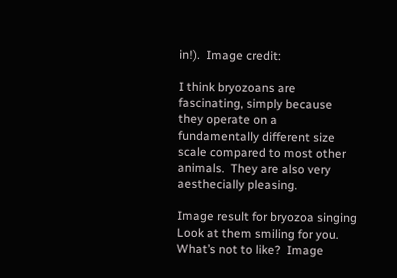in!).  Image credit:

I think bryozoans are fascinating, simply because they operate on a fundamentally different size scale compared to most other animals.  They are also very aesthecially pleasing.

Image result for bryozoa singing
Look at them smiling for you.  What’s not to like?  Image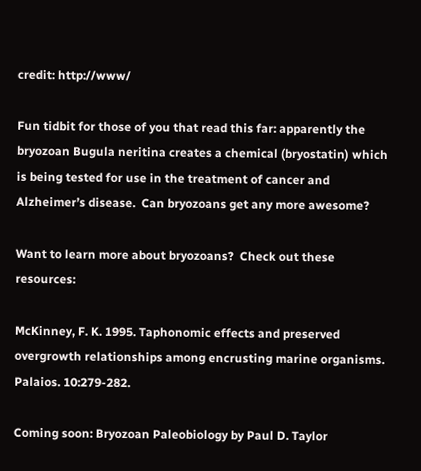credit: http://www/

Fun tidbit for those of you that read this far: apparently the bryozoan Bugula neritina creates a chemical (bryostatin) which is being tested for use in the treatment of cancer and Alzheimer’s disease.  Can bryozoans get any more awesome?

Want to learn more about bryozoans?  Check out these resources:

McKinney, F. K. 1995. Taphonomic effects and preserved overgrowth relationships among encrusting marine organisms. Palaios. 10:279-282.

Coming soon: Bryozoan Paleobiology by Paul D. Taylor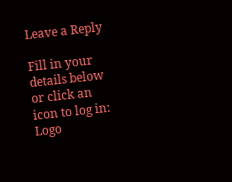Leave a Reply

Fill in your details below or click an icon to log in: Logo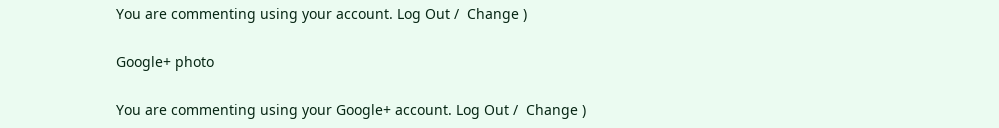You are commenting using your account. Log Out /  Change )

Google+ photo

You are commenting using your Google+ account. Log Out /  Change )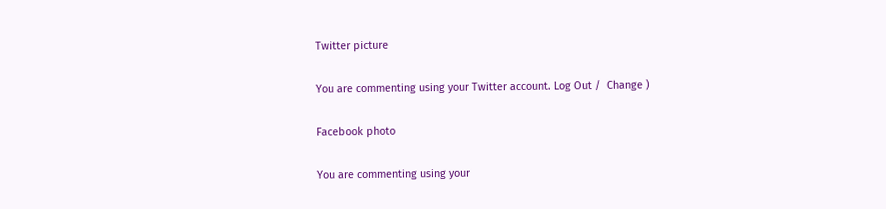Twitter picture

You are commenting using your Twitter account. Log Out /  Change )

Facebook photo

You are commenting using your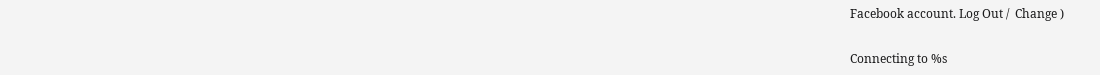Facebook account. Log Out /  Change )


Connecting to %s